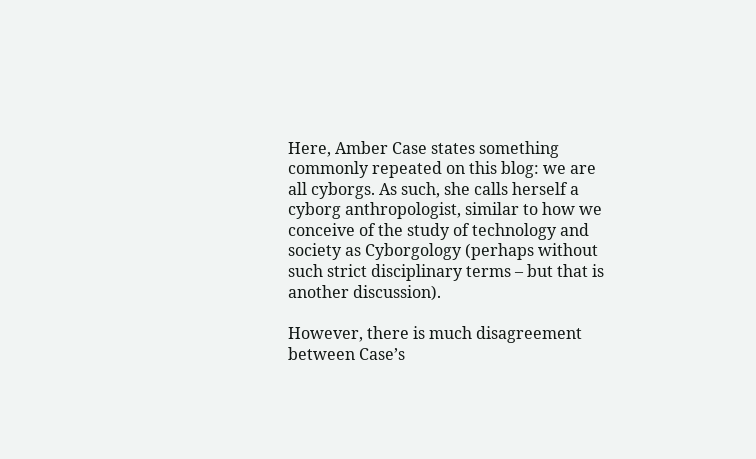Here, Amber Case states something commonly repeated on this blog: we are all cyborgs. As such, she calls herself a cyborg anthropologist, similar to how we conceive of the study of technology and society as Cyborgology (perhaps without such strict disciplinary terms – but that is another discussion).

However, there is much disagreement between Case’s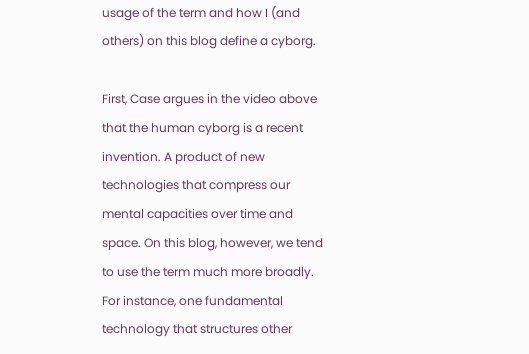usage of the term and how I (and others) on this blog define a cyborg.

First, Case argues in the video above that the human cyborg is a recent invention. A product of new technologies that compress our mental capacities over time and space. On this blog, however, we tend to use the term much more broadly. For instance, one fundamental technology that structures other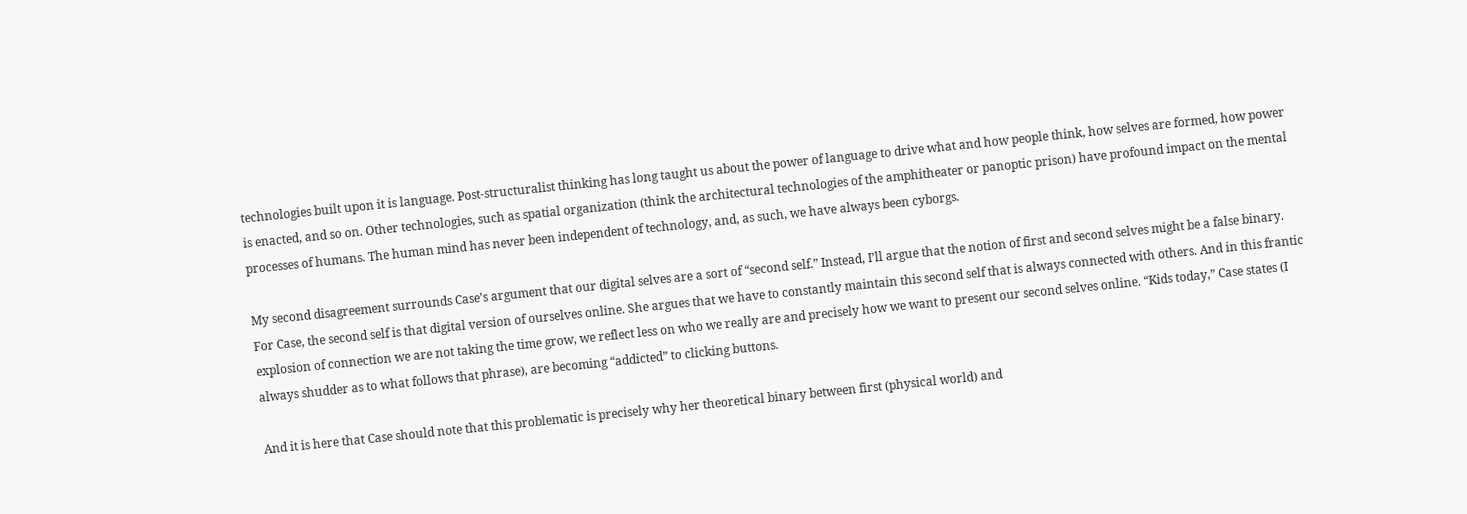technologies built upon it is language. Post-structuralist thinking has long taught us about the power of language to drive what and how people think, how selves are formed, how power is enacted, and so on. Other technologies, such as spatial organization (think the architectural technologies of the amphitheater or panoptic prison) have profound impact on the mental processes of humans. The human mind has never been independent of technology, and, as such, we have always been cyborgs.

My second disagreement surrounds Case’s argument that our digital selves are a sort of “second self.” Instead, I’ll argue that the notion of first and second selves might be a false binary. For Case, the second self is that digital version of ourselves online. She argues that we have to constantly maintain this second self that is always connected with others. And in this frantic explosion of connection we are not taking the time grow, we reflect less on who we really are and precisely how we want to present our second selves online. “Kids today,” Case states (I always shudder as to what follows that phrase), are becoming “addicted” to clicking buttons.

And it is here that Case should note that this problematic is precisely why her theoretical binary between first (physical world) and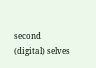second (digital) selves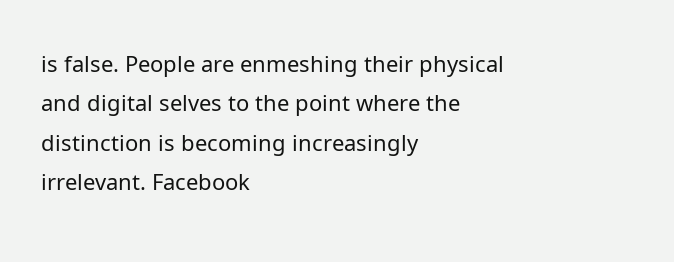is false. People are enmeshing their physical and digital selves to the point where the distinction is becoming increasingly irrelevant. Facebook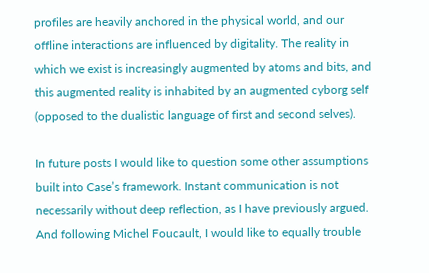profiles are heavily anchored in the physical world, and our offline interactions are influenced by digitality. The reality in which we exist is increasingly augmented by atoms and bits, and this augmented reality is inhabited by an augmented cyborg self (opposed to the dualistic language of first and second selves).

In future posts I would like to question some other assumptions built into Case’s framework. Instant communication is not necessarily without deep reflection, as I have previously argued. And following Michel Foucault, I would like to equally trouble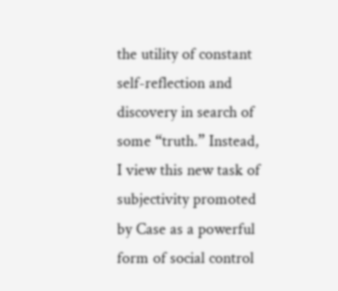the utility of constant self-reflection and discovery in search of some “truth.” Instead, I view this new task of subjectivity promoted by Case as a powerful form of social control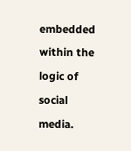embedded within the logic of social media.